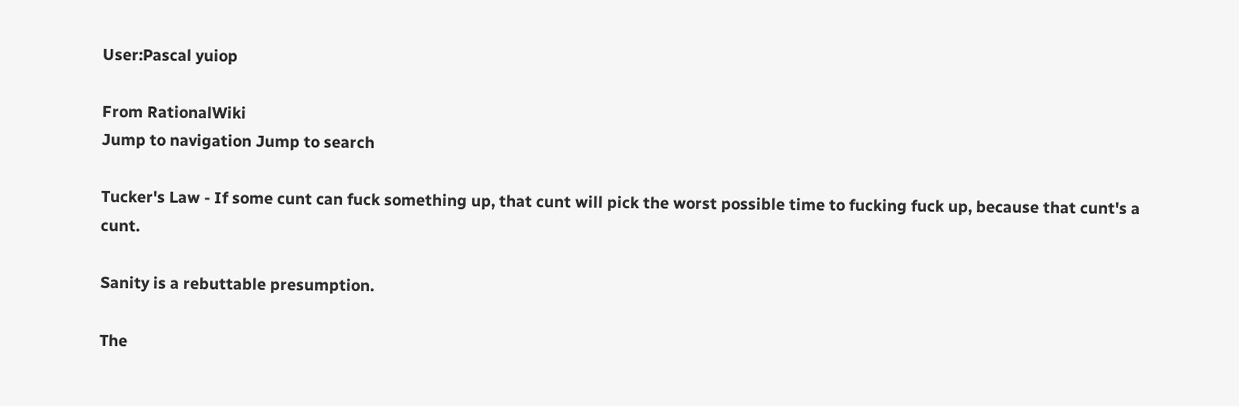User:Pascal yuiop

From RationalWiki
Jump to navigation Jump to search

Tucker's Law - If some cunt can fuck something up, that cunt will pick the worst possible time to fucking fuck up, because that cunt's a cunt.

Sanity is a rebuttable presumption.

The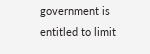government is entitled to limit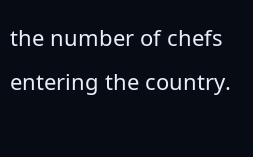the number of chefs entering the country.